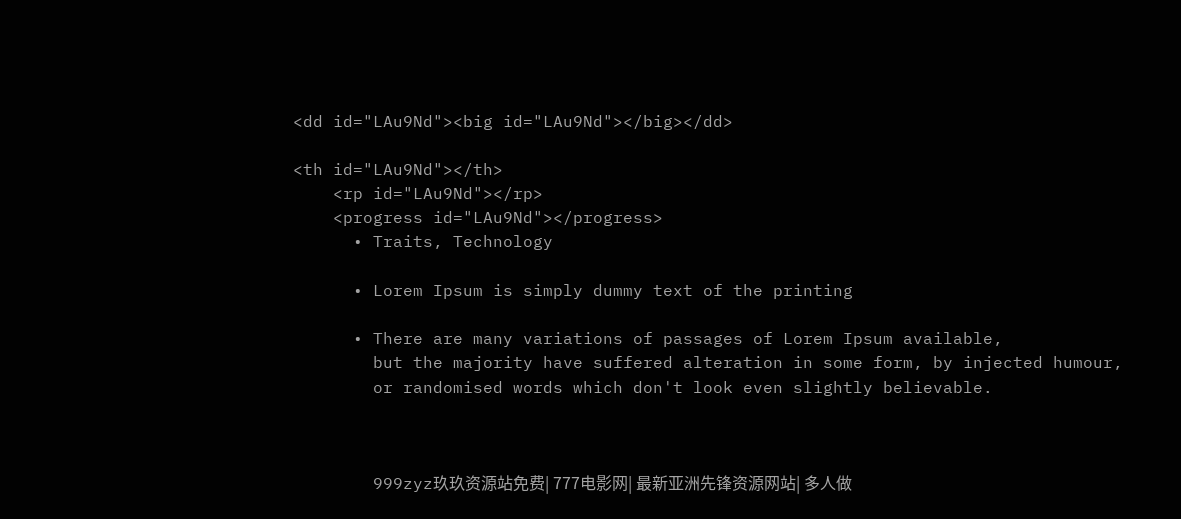<dd id="LAu9Nd"><big id="LAu9Nd"></big></dd>

<th id="LAu9Nd"></th>
    <rp id="LAu9Nd"></rp>
    <progress id="LAu9Nd"></progress>
      • Traits, Technology

      • Lorem Ipsum is simply dummy text of the printing

      • There are many variations of passages of Lorem Ipsum available,
        but the majority have suffered alteration in some form, by injected humour,
        or randomised words which don't look even slightly believable.



        999zyz玖玖资源站免费| 777电影网| 最新亚洲先锋资源网站| 多人做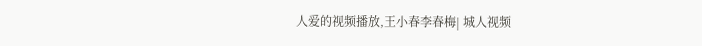人爱的视频播放,王小春李春梅| 城人视频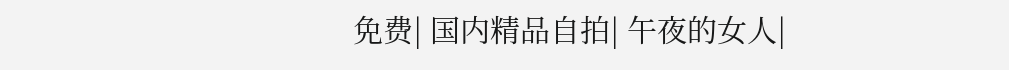免费| 国内精品自拍| 午夜的女人|